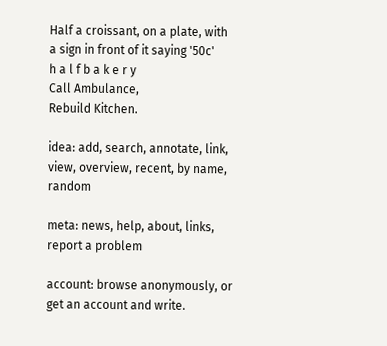Half a croissant, on a plate, with a sign in front of it saying '50c'
h a l f b a k e r y
Call Ambulance,
Rebuild Kitchen.

idea: add, search, annotate, link, view, overview, recent, by name, random

meta: news, help, about, links, report a problem

account: browse anonymously, or get an account and write.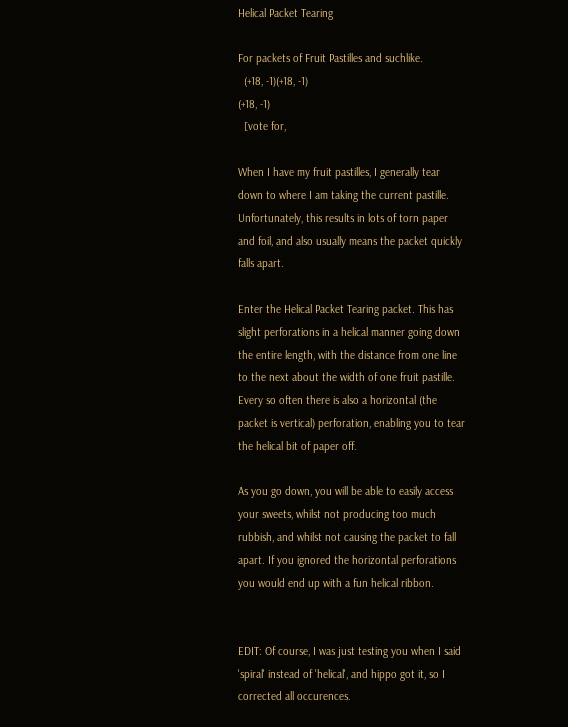Helical Packet Tearing

For packets of Fruit Pastilles and suchlike.
  (+18, -1)(+18, -1)
(+18, -1)
  [vote for,

When I have my fruit pastilles, I generally tear down to where I am taking the current pastille. Unfortunately, this results in lots of torn paper and foil, and also usually means the packet quickly falls apart.

Enter the Helical Packet Tearing packet. This has slight perforations in a helical manner going down the entire length, with the distance from one line to the next about the width of one fruit pastille. Every so often there is also a horizontal (the packet is vertical) perforation, enabling you to tear the helical bit of paper off.

As you go down, you will be able to easily access your sweets, whilst not producing too much rubbish, and whilst not causing the packet to fall apart. If you ignored the horizontal perforations you would end up with a fun helical ribbon.


EDIT: Of course, I was just testing you when I said 'spiral' instead of 'helical', and hippo got it, so I corrected all occurences.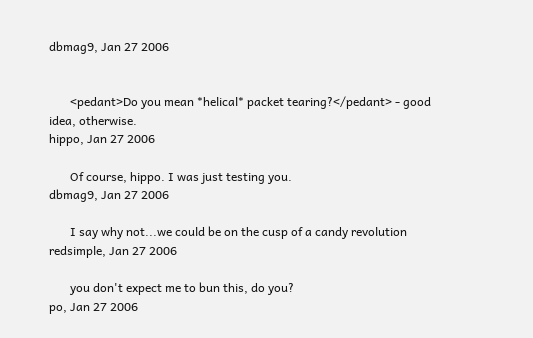dbmag9, Jan 27 2006


       <pedant>Do you mean *helical* packet tearing?</pedant> - good idea, otherwise.
hippo, Jan 27 2006

       Of course, hippo. I was just testing you.
dbmag9, Jan 27 2006

       I say why not...we could be on the cusp of a candy revolution
redsimple, Jan 27 2006

       you don't expect me to bun this, do you?
po, Jan 27 2006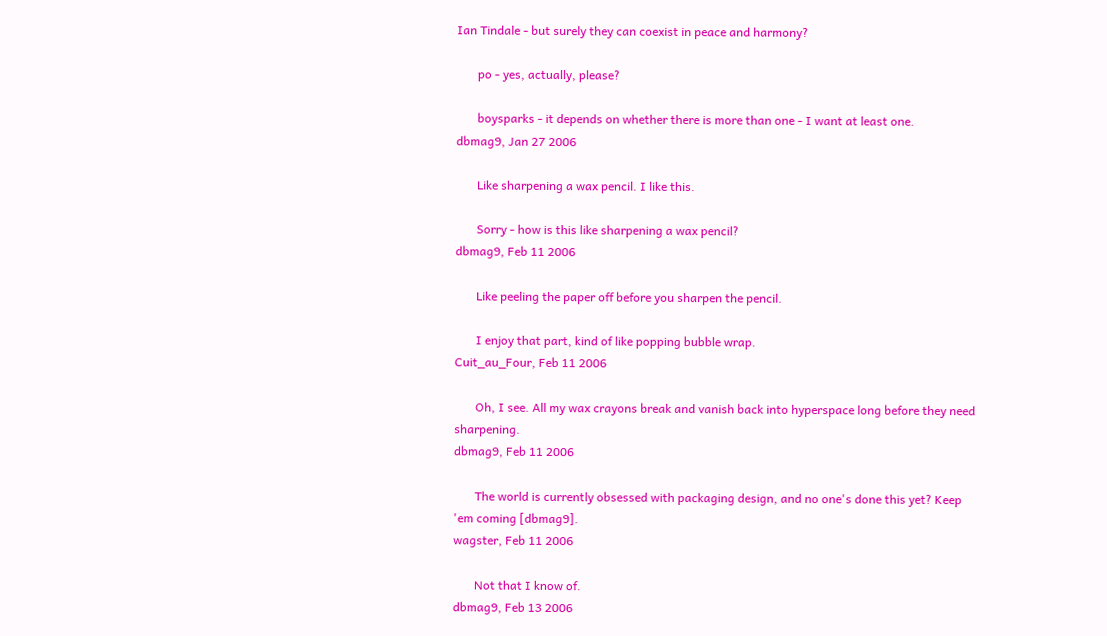Ian Tindale - but surely they can coexist in peace and harmony?

       po - yes, actually, please?

       boysparks - it depends on whether there is more than one - I want at least one.
dbmag9, Jan 27 2006

       Like sharpening a wax pencil. I like this.

       Sorry - how is this like sharpening a wax pencil?
dbmag9, Feb 11 2006

       Like peeling the paper off before you sharpen the pencil.

       I enjoy that part, kind of like popping bubble wrap.
Cuit_au_Four, Feb 11 2006

       Oh, I see. All my wax crayons break and vanish back into hyperspace long before they need sharpening.
dbmag9, Feb 11 2006

       The world is currently obsessed with packaging design, and no one's done this yet? Keep 'em coming [dbmag9].
wagster, Feb 11 2006

       Not that I know of.
dbmag9, Feb 13 2006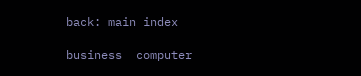back: main index

business  computer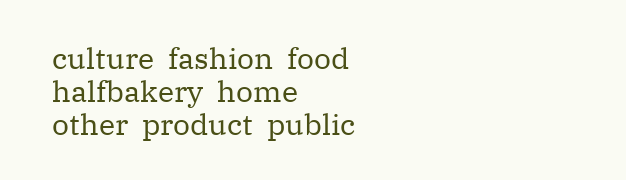culture  fashion  food  halfbakery  home  other  product  public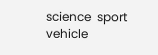science  sport  vehicle